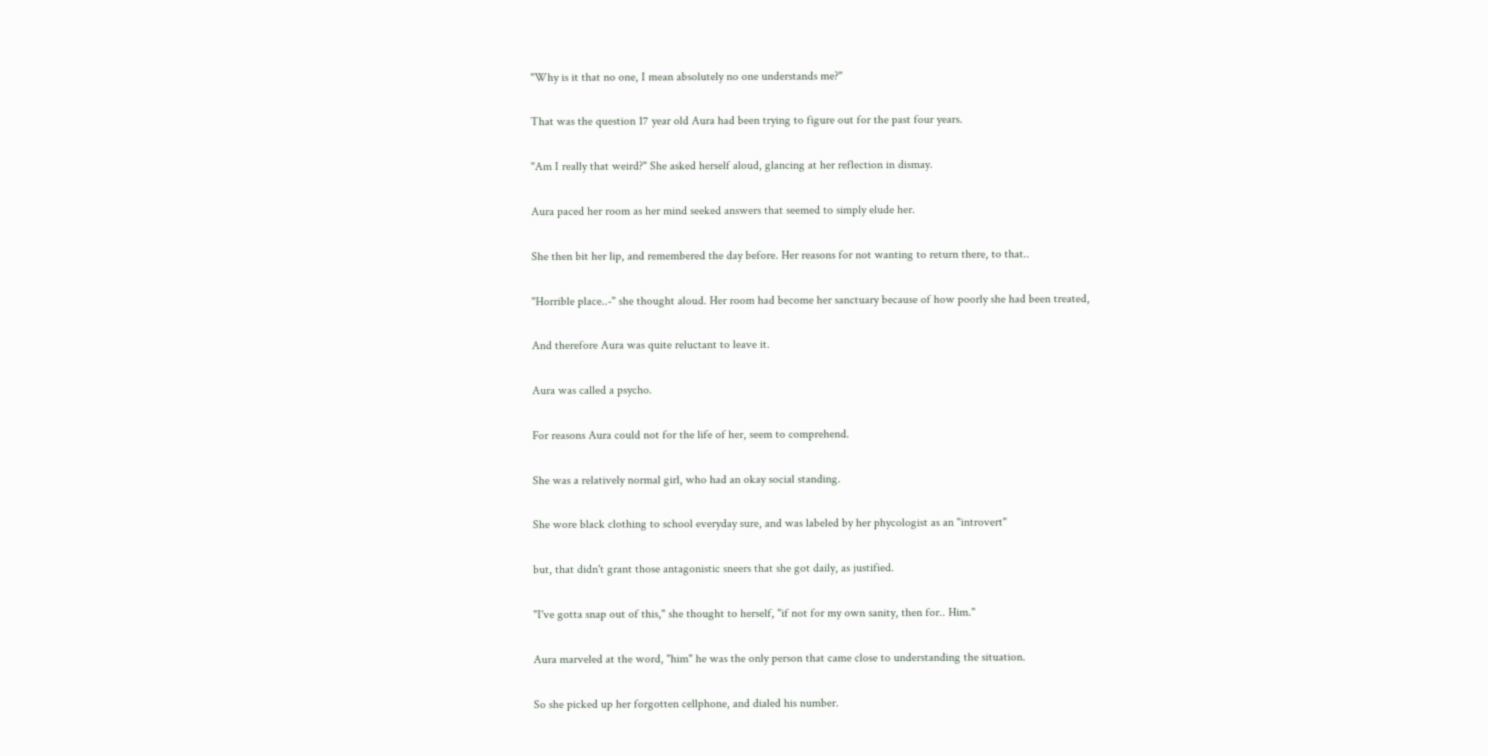"Why is it that no one, I mean absolutely no one understands me?"

That was the question 17 year old Aura had been trying to figure out for the past four years.

"Am I really that weird?" She asked herself aloud, glancing at her reflection in dismay.

Aura paced her room as her mind seeked answers that seemed to simply elude her.

She then bit her lip, and remembered the day before. Her reasons for not wanting to return there, to that..

"Horrible place..-" she thought aloud. Her room had become her sanctuary because of how poorly she had been treated,

And therefore Aura was quite reluctant to leave it.

Aura was called a psycho.

For reasons Aura could not for the life of her, seem to comprehend.

She was a relatively normal girl, who had an okay social standing.

She wore black clothing to school everyday sure, and was labeled by her phycologist as an "introvert"

but, that didn't grant those antagonistic sneers that she got daily, as justified.

"I've gotta snap out of this," she thought to herself, "if not for my own sanity, then for.. Him."

Aura marveled at the word, "him" he was the only person that came close to understanding the situation.

So she picked up her forgotten cellphone, and dialed his number.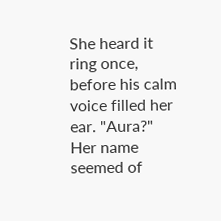She heard it ring once, before his calm voice filled her ear. "Aura?" Her name seemed of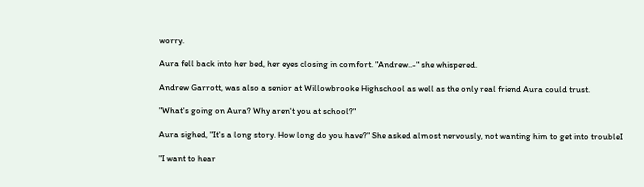worry.

Aura fell back into her bed, her eyes closing in comfort. "Andrew..-" she whispered.

Andrew Garrott, was also a senior at Willowbrooke Highschool as well as the only real friend Aura could trust.

"What's going on Aura? Why aren't you at school?"

Aura sighed, "It's a long story. How long do you have?" She asked almost nervously, not wanting him to get into troubleI

"I want to hear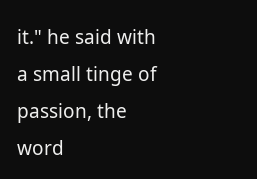it." he said with a small tinge of passion, the word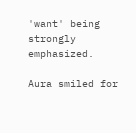'want' being strongly emphasized.

Aura smiled for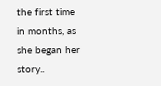the first time in months, as she began her story..